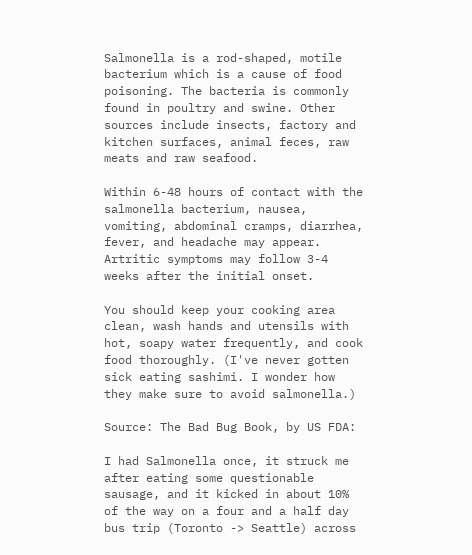Salmonella is a rod-shaped, motile bacterium which is a cause of food poisoning. The bacteria is commonly found in poultry and swine. Other sources include insects, factory and kitchen surfaces, animal feces, raw meats and raw seafood.

Within 6-48 hours of contact with the salmonella bacterium, nausea, vomiting, abdominal cramps, diarrhea, fever, and headache may appear. Artritic symptoms may follow 3-4 weeks after the initial onset.

You should keep your cooking area clean, wash hands and utensils with hot, soapy water frequently, and cook food thoroughly. (I've never gotten sick eating sashimi. I wonder how they make sure to avoid salmonella.)

Source: The Bad Bug Book, by US FDA:

I had Salmonella once, it struck me after eating some questionable sausage, and it kicked in about 10% of the way on a four and a half day bus trip (Toronto -> Seattle) across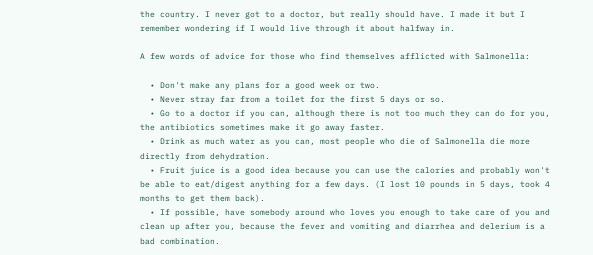the country. I never got to a doctor, but really should have. I made it but I remember wondering if I would live through it about halfway in.

A few words of advice for those who find themselves afflicted with Salmonella:

  • Don't make any plans for a good week or two.
  • Never stray far from a toilet for the first 5 days or so.
  • Go to a doctor if you can, although there is not too much they can do for you, the antibiotics sometimes make it go away faster.
  • Drink as much water as you can, most people who die of Salmonella die more directly from dehydration.
  • Fruit juice is a good idea because you can use the calories and probably won't be able to eat/digest anything for a few days. (I lost 10 pounds in 5 days, took 4 months to get them back).
  • If possible, have somebody around who loves you enough to take care of you and clean up after you, because the fever and vomiting and diarrhea and delerium is a bad combination.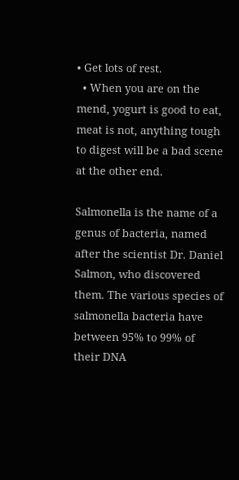• Get lots of rest.
  • When you are on the mend, yogurt is good to eat, meat is not, anything tough to digest will be a bad scene at the other end.

Salmonella is the name of a genus of bacteria, named after the scientist Dr. Daniel Salmon, who discovered them. The various species of salmonella bacteria have between 95% to 99% of their DNA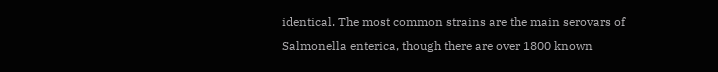identical. The most common strains are the main serovars of Salmonella enterica, though there are over 1800 known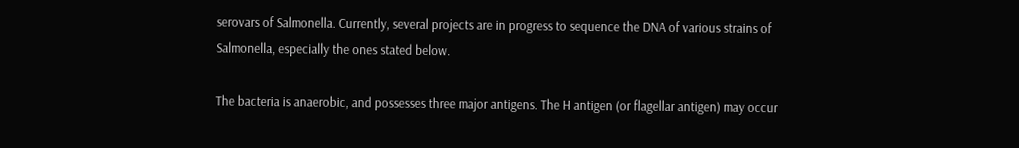serovars of Salmonella. Currently, several projects are in progress to sequence the DNA of various strains of Salmonella, especially the ones stated below.

The bacteria is anaerobic, and possesses three major antigens. The H antigen (or flagellar antigen) may occur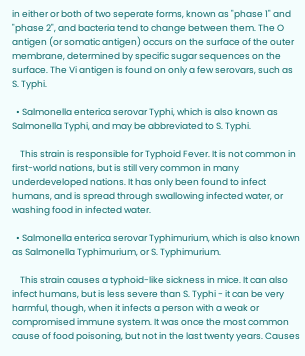in either or both of two seperate forms, known as "phase 1" and "phase 2", and bacteria tend to change between them. The O antigen (or somatic antigen) occurs on the surface of the outer membrane, determined by specific sugar sequences on the surface. The Vi antigen is found on only a few serovars, such as S. Typhi.

  • Salmonella enterica serovar Typhi, which is also known as Salmonella Typhi, and may be abbreviated to S. Typhi.

    This strain is responsible for Typhoid Fever. It is not common in first-world nations, but is still very common in many underdeveloped nations. It has only been found to infect humans, and is spread through swallowing infected water, or washing food in infected water.

  • Salmonella enterica serovar Typhimurium, which is also known as Salmonella Typhimurium, or S. Typhimurium.

    This strain causes a typhoid-like sickness in mice. It can also infect humans, but is less severe than S. Typhi - it can be very harmful, though, when it infects a person with a weak or compromised immune system. It was once the most common cause of food poisoning, but not in the last twenty years. Causes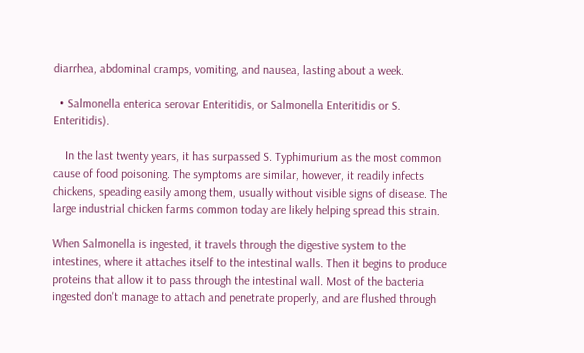diarrhea, abdominal cramps, vomiting, and nausea, lasting about a week.

  • Salmonella enterica serovar Enteritidis, or Salmonella Enteritidis or S. Enteritidis).

    In the last twenty years, it has surpassed S. Typhimurium as the most common cause of food poisoning. The symptoms are similar, however, it readily infects chickens, speading easily among them, usually without visible signs of disease. The large industrial chicken farms common today are likely helping spread this strain.

When Salmonella is ingested, it travels through the digestive system to the intestines, where it attaches itself to the intestinal walls. Then it begins to produce proteins that allow it to pass through the intestinal wall. Most of the bacteria ingested don't manage to attach and penetrate properly, and are flushed through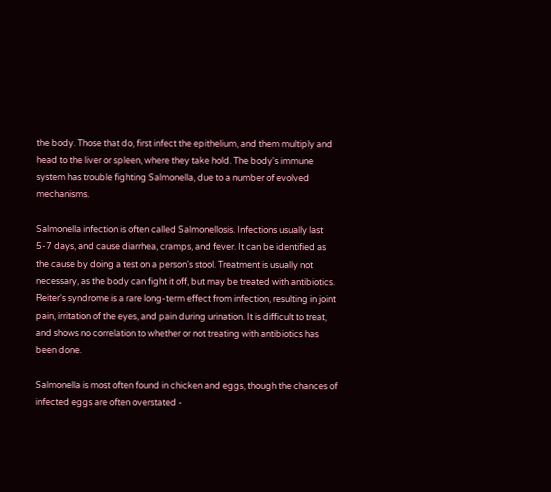the body. Those that do, first infect the epithelium, and them multiply and head to the liver or spleen, where they take hold. The body's immune system has trouble fighting Salmonella, due to a number of evolved mechanisms.

Salmonella infection is often called Salmonellosis. Infections usually last 5-7 days, and cause diarrhea, cramps, and fever. It can be identified as the cause by doing a test on a person's stool. Treatment is usually not necessary, as the body can fight it off, but may be treated with antibiotics. Reiter's syndrome is a rare long-term effect from infection, resulting in joint pain, irritation of the eyes, and pain during urination. It is difficult to treat, and shows no correlation to whether or not treating with antibiotics has been done.

Salmonella is most often found in chicken and eggs, though the chances of infected eggs are often overstated -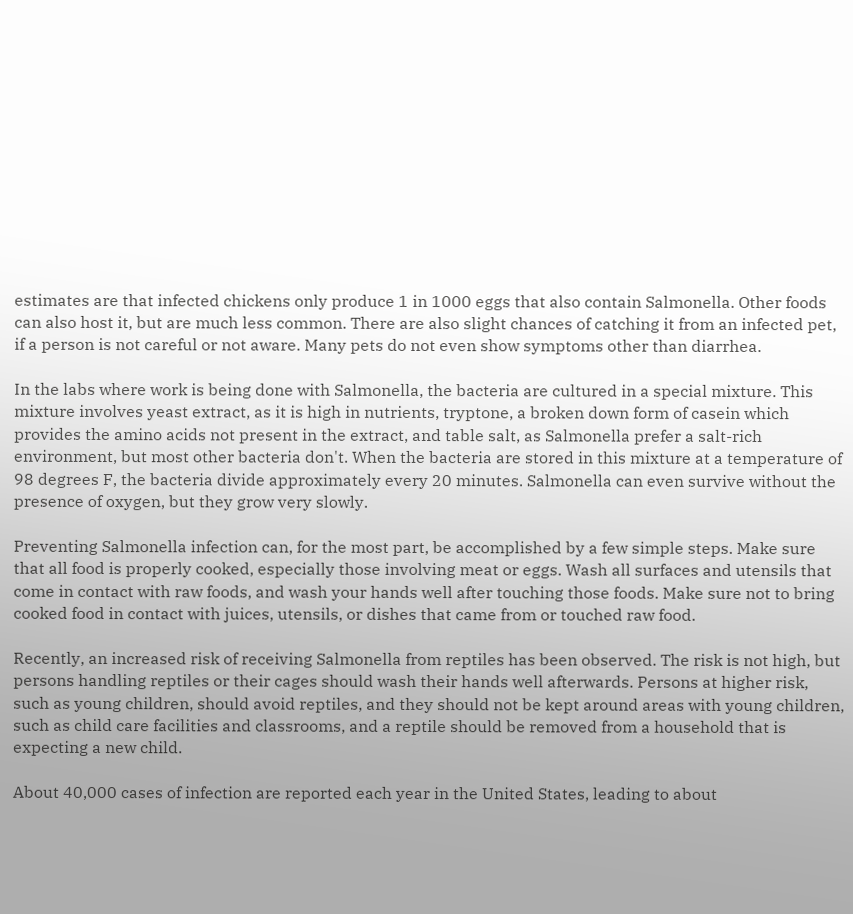estimates are that infected chickens only produce 1 in 1000 eggs that also contain Salmonella. Other foods can also host it, but are much less common. There are also slight chances of catching it from an infected pet, if a person is not careful or not aware. Many pets do not even show symptoms other than diarrhea.

In the labs where work is being done with Salmonella, the bacteria are cultured in a special mixture. This mixture involves yeast extract, as it is high in nutrients, tryptone, a broken down form of casein which provides the amino acids not present in the extract, and table salt, as Salmonella prefer a salt-rich environment, but most other bacteria don't. When the bacteria are stored in this mixture at a temperature of 98 degrees F, the bacteria divide approximately every 20 minutes. Salmonella can even survive without the presence of oxygen, but they grow very slowly.

Preventing Salmonella infection can, for the most part, be accomplished by a few simple steps. Make sure that all food is properly cooked, especially those involving meat or eggs. Wash all surfaces and utensils that come in contact with raw foods, and wash your hands well after touching those foods. Make sure not to bring cooked food in contact with juices, utensils, or dishes that came from or touched raw food.

Recently, an increased risk of receiving Salmonella from reptiles has been observed. The risk is not high, but persons handling reptiles or their cages should wash their hands well afterwards. Persons at higher risk, such as young children, should avoid reptiles, and they should not be kept around areas with young children, such as child care facilities and classrooms, and a reptile should be removed from a household that is expecting a new child.

About 40,000 cases of infection are reported each year in the United States, leading to about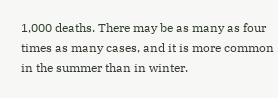1,000 deaths. There may be as many as four times as many cases, and it is more common in the summer than in winter.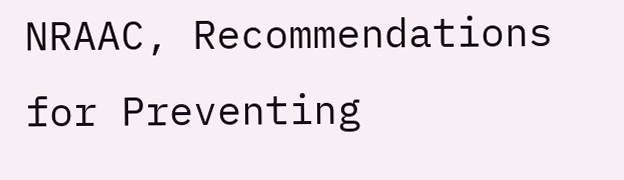NRAAC, Recommendations for Preventing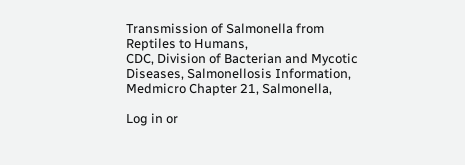Transmission of Salmonella from Reptiles to Humans,
CDC, Division of Bacterian and Mycotic Diseases, Salmonellosis Information,
Medmicro Chapter 21, Salmonella,

Log in or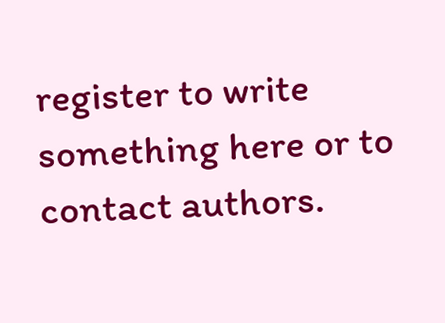register to write something here or to contact authors.